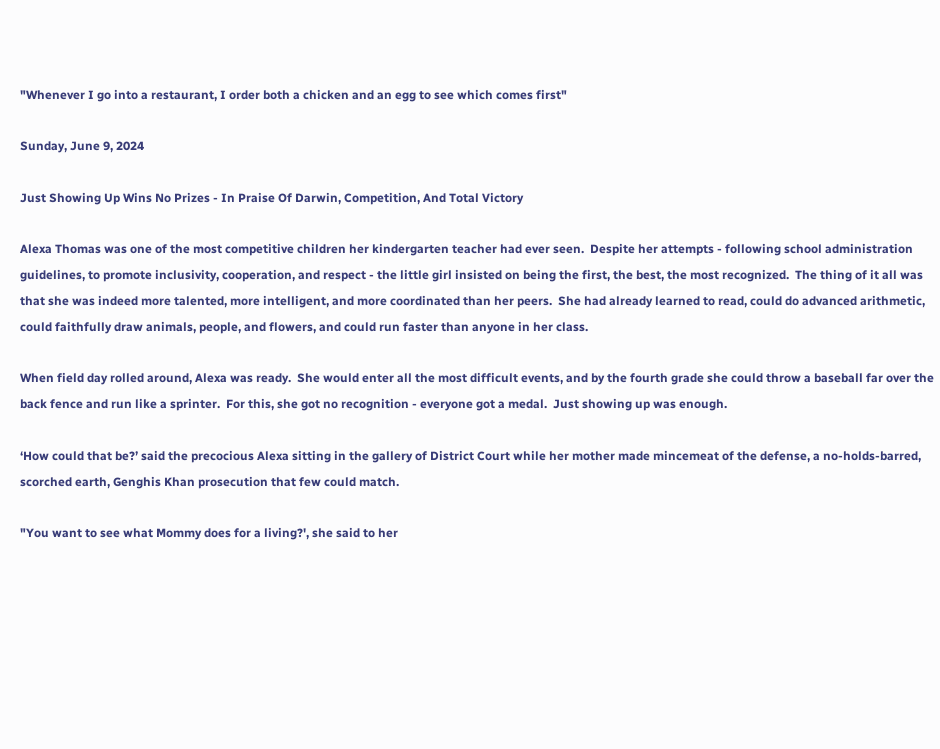"Whenever I go into a restaurant, I order both a chicken and an egg to see which comes first"

Sunday, June 9, 2024

Just Showing Up Wins No Prizes - In Praise Of Darwin, Competition, And Total Victory

Alexa Thomas was one of the most competitive children her kindergarten teacher had ever seen.  Despite her attempts - following school administration guidelines, to promote inclusivity, cooperation, and respect - the little girl insisted on being the first, the best, the most recognized.  The thing of it all was that she was indeed more talented, more intelligent, and more coordinated than her peers.  She had already learned to read, could do advanced arithmetic, could faithfully draw animals, people, and flowers, and could run faster than anyone in her class.

When field day rolled around, Alexa was ready.  She would enter all the most difficult events, and by the fourth grade she could throw a baseball far over the back fence and run like a sprinter.  For this, she got no recognition - everyone got a medal.  Just showing up was enough.

‘How could that be?’ said the precocious Alexa sitting in the gallery of District Court while her mother made mincemeat of the defense, a no-holds-barred, scorched earth, Genghis Khan prosecution that few could match.

"You want to see what Mommy does for a living?', she said to her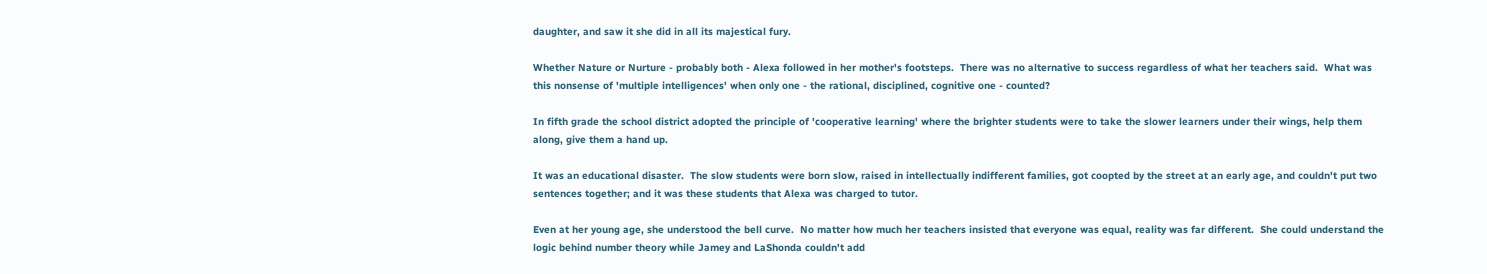daughter, and saw it she did in all its majestical fury.

Whether Nature or Nurture - probably both - Alexa followed in her mother's footsteps.  There was no alternative to success regardless of what her teachers said.  What was this nonsense of 'multiple intelligences' when only one - the rational, disciplined, cognitive one - counted?

In fifth grade the school district adopted the principle of 'cooperative learning' where the brighter students were to take the slower learners under their wings, help them along, give them a hand up.

It was an educational disaster.  The slow students were born slow, raised in intellectually indifferent families, got coopted by the street at an early age, and couldn't put two sentences together; and it was these students that Alexa was charged to tutor.

Even at her young age, she understood the bell curve.  No matter how much her teachers insisted that everyone was equal, reality was far different.  She could understand the logic behind number theory while Jamey and LaShonda couldn't add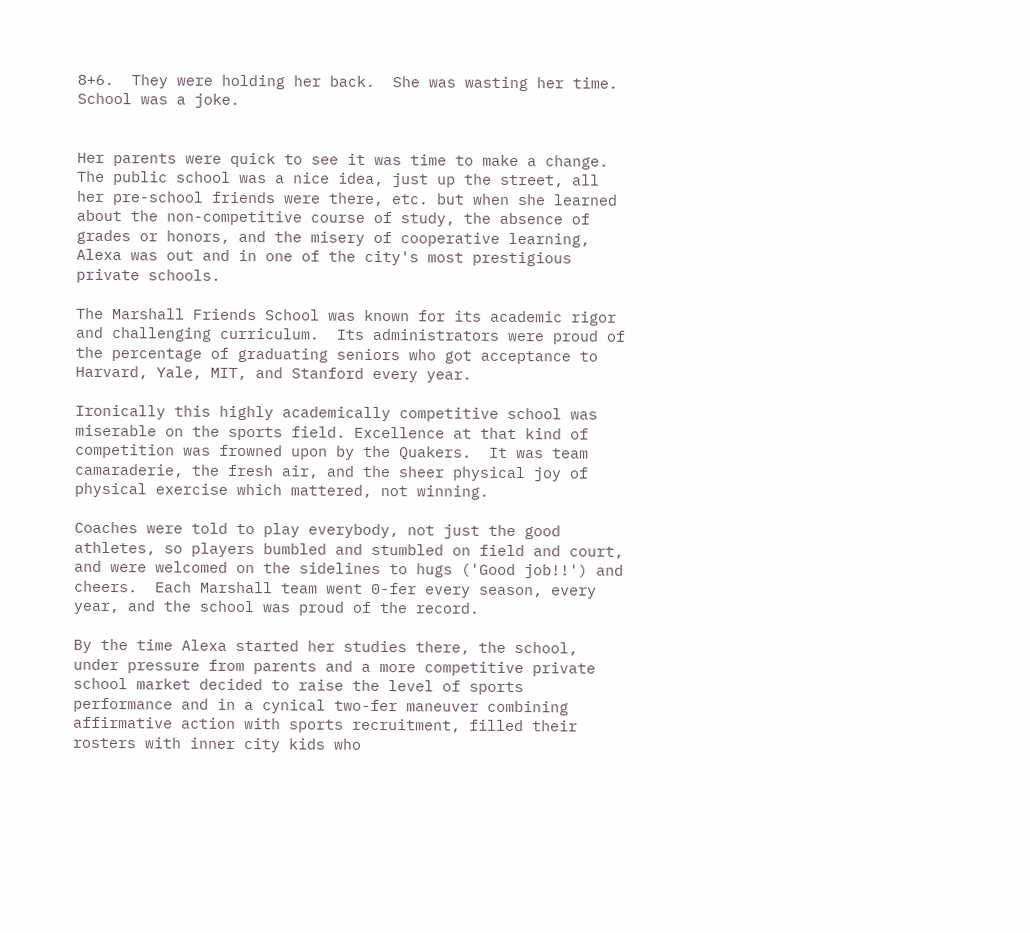8+6.  They were holding her back.  She was wasting her time. School was a joke.


Her parents were quick to see it was time to make a change.  The public school was a nice idea, just up the street, all her pre-school friends were there, etc. but when she learned about the non-competitive course of study, the absence of grades or honors, and the misery of cooperative learning, Alexa was out and in one of the city's most prestigious private schools.

The Marshall Friends School was known for its academic rigor and challenging curriculum.  Its administrators were proud of the percentage of graduating seniors who got acceptance to Harvard, Yale, MIT, and Stanford every year.

Ironically this highly academically competitive school was miserable on the sports field. Excellence at that kind of competition was frowned upon by the Quakers.  It was team camaraderie, the fresh air, and the sheer physical joy of physical exercise which mattered, not winning.

Coaches were told to play everybody, not just the good athletes, so players bumbled and stumbled on field and court, and were welcomed on the sidelines to hugs ('Good job!!') and cheers.  Each Marshall team went 0-fer every season, every year, and the school was proud of the record.

By the time Alexa started her studies there, the school, under pressure from parents and a more competitive private school market decided to raise the level of sports performance and in a cynical two-fer maneuver combining affirmative action with sports recruitment, filled their rosters with inner city kids who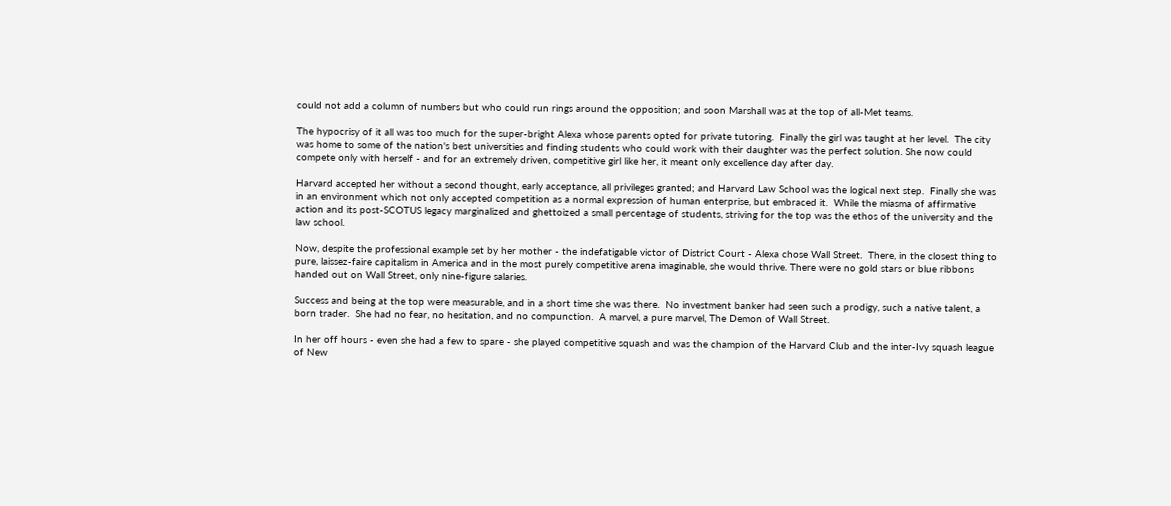could not add a column of numbers but who could run rings around the opposition; and soon Marshall was at the top of all-Met teams.

The hypocrisy of it all was too much for the super-bright Alexa whose parents opted for private tutoring.  Finally the girl was taught at her level.  The city was home to some of the nation's best universities and finding students who could work with their daughter was the perfect solution. She now could compete only with herself - and for an extremely driven, competitive girl like her, it meant only excellence day after day.

Harvard accepted her without a second thought, early acceptance, all privileges granted; and Harvard Law School was the logical next step.  Finally she was in an environment which not only accepted competition as a normal expression of human enterprise, but embraced it.  While the miasma of affirmative action and its post-SCOTUS legacy marginalized and ghettoized a small percentage of students, striving for the top was the ethos of the university and the law school.

Now, despite the professional example set by her mother - the indefatigable victor of District Court - Alexa chose Wall Street.  There, in the closest thing to pure, laissez-faire capitalism in America and in the most purely competitive arena imaginable, she would thrive. There were no gold stars or blue ribbons handed out on Wall Street, only nine-figure salaries.

Success and being at the top were measurable, and in a short time she was there.  No investment banker had seen such a prodigy, such a native talent, a born trader.  She had no fear, no hesitation, and no compunction.  A marvel, a pure marvel, The Demon of Wall Street.

In her off hours - even she had a few to spare - she played competitive squash and was the champion of the Harvard Club and the inter-Ivy squash league of New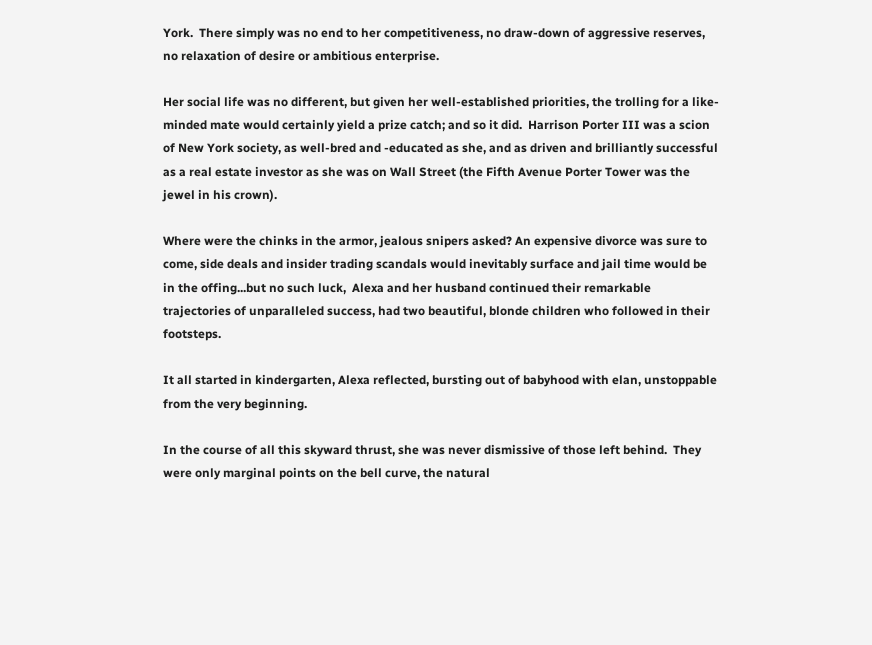York.  There simply was no end to her competitiveness, no draw-down of aggressive reserves, no relaxation of desire or ambitious enterprise.

Her social life was no different, but given her well-established priorities, the trolling for a like-minded mate would certainly yield a prize catch; and so it did.  Harrison Porter III was a scion of New York society, as well-bred and -educated as she, and as driven and brilliantly successful as a real estate investor as she was on Wall Street (the Fifth Avenue Porter Tower was the jewel in his crown).

Where were the chinks in the armor, jealous snipers asked? An expensive divorce was sure to come, side deals and insider trading scandals would inevitably surface and jail time would be in the offing...but no such luck,  Alexa and her husband continued their remarkable trajectories of unparalleled success, had two beautiful, blonde children who followed in their footsteps.

It all started in kindergarten, Alexa reflected, bursting out of babyhood with elan, unstoppable from the very beginning.

In the course of all this skyward thrust, she was never dismissive of those left behind.  They were only marginal points on the bell curve, the natural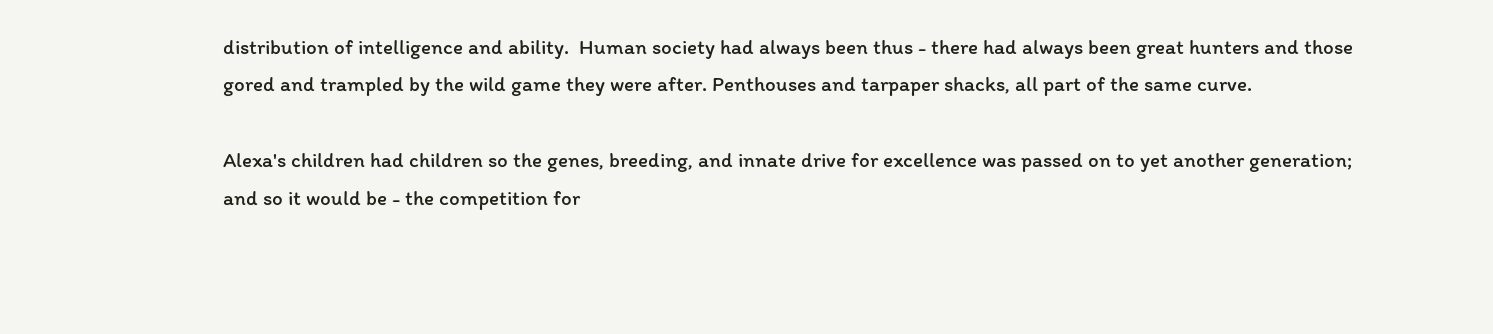distribution of intelligence and ability.  Human society had always been thus - there had always been great hunters and those gored and trampled by the wild game they were after. Penthouses and tarpaper shacks, all part of the same curve.

Alexa's children had children so the genes, breeding, and innate drive for excellence was passed on to yet another generation; and so it would be - the competition for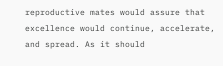reproductive mates would assure that excellence would continue, accelerate, and spread. As it should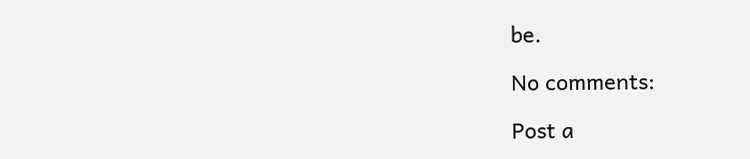be.

No comments:

Post a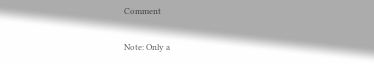Comment

Note: Only a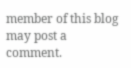member of this blog may post a comment.